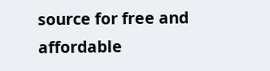source for free and affordable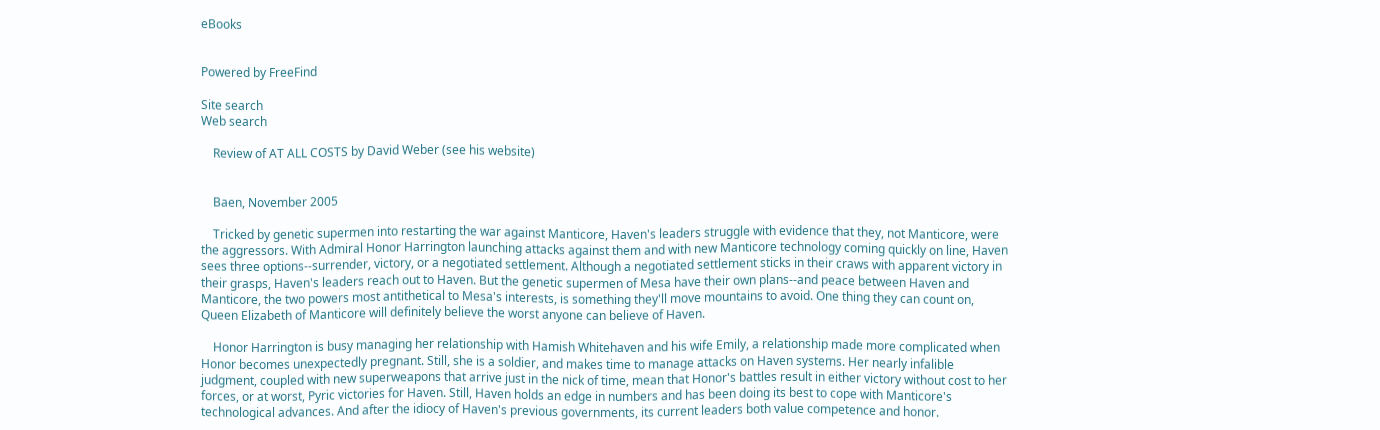eBooks


Powered by FreeFind

Site search
Web search

    Review of AT ALL COSTS by David Weber (see his website)


    Baen, November 2005

    Tricked by genetic supermen into restarting the war against Manticore, Haven's leaders struggle with evidence that they, not Manticore, were the aggressors. With Admiral Honor Harrington launching attacks against them and with new Manticore technology coming quickly on line, Haven sees three options--surrender, victory, or a negotiated settlement. Although a negotiated settlement sticks in their craws with apparent victory in their grasps, Haven's leaders reach out to Haven. But the genetic supermen of Mesa have their own plans--and peace between Haven and Manticore, the two powers most antithetical to Mesa's interests, is something they'll move mountains to avoid. One thing they can count on, Queen Elizabeth of Manticore will definitely believe the worst anyone can believe of Haven.

    Honor Harrington is busy managing her relationship with Hamish Whitehaven and his wife Emily, a relationship made more complicated when Honor becomes unexpectedly pregnant. Still, she is a soldier, and makes time to manage attacks on Haven systems. Her nearly infalible judgment, coupled with new superweapons that arrive just in the nick of time, mean that Honor's battles result in either victory without cost to her forces, or at worst, Pyric victories for Haven. Still, Haven holds an edge in numbers and has been doing its best to cope with Manticore's technological advances. And after the idiocy of Haven's previous governments, its current leaders both value competence and honor.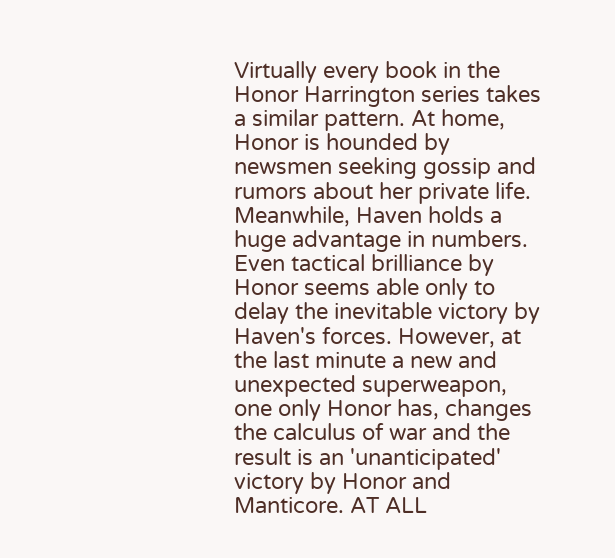Virtually every book in the Honor Harrington series takes a similar pattern. At home, Honor is hounded by newsmen seeking gossip and rumors about her private life. Meanwhile, Haven holds a huge advantage in numbers. Even tactical brilliance by Honor seems able only to delay the inevitable victory by Haven's forces. However, at the last minute a new and unexpected superweapon, one only Honor has, changes the calculus of war and the result is an 'unanticipated' victory by Honor and Manticore. AT ALL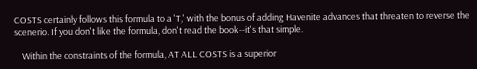COSTS certainly follows this formula to a 'T,' with the bonus of adding Havenite advances that threaten to reverse the scenerio. If you don't like the formula, don't read the book--it's that simple.

    Within the constraints of the formula, AT ALL COSTS is a superior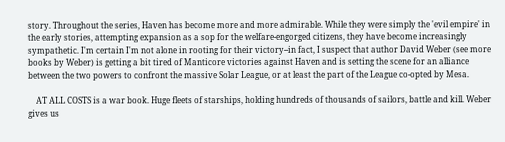story. Throughout the series, Haven has become more and more admirable. While they were simply the 'evil empire' in the early stories, attempting expansion as a sop for the welfare-engorged citizens, they have become increasingly sympathetic. I'm certain I'm not alone in rooting for their victory--in fact, I suspect that author David Weber (see more books by Weber) is getting a bit tired of Manticore victories against Haven and is setting the scene for an alliance between the two powers to confront the massive Solar League, or at least the part of the League co-opted by Mesa.

    AT ALL COSTS is a war book. Huge fleets of starships, holding hundreds of thousands of sailors, battle and kill. Weber gives us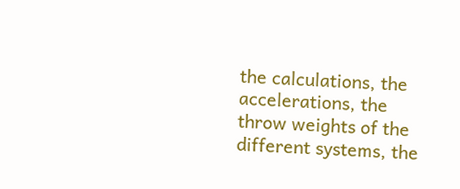the calculations, the accelerations, the throw weights of the different systems, the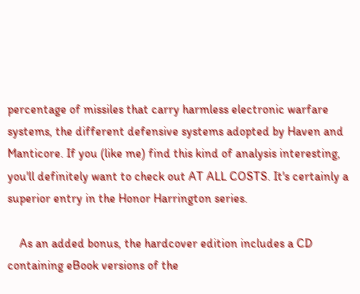percentage of missiles that carry harmless electronic warfare systems, the different defensive systems adopted by Haven and Manticore. If you (like me) find this kind of analysis interesting, you'll definitely want to check out AT ALL COSTS. It's certainly a superior entry in the Honor Harrington series.

    As an added bonus, the hardcover edition includes a CD containing eBook versions of the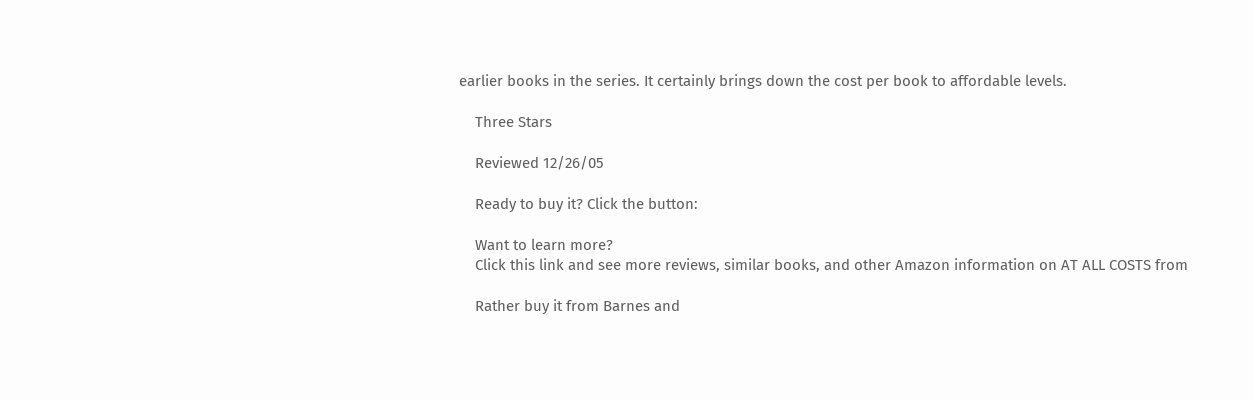earlier books in the series. It certainly brings down the cost per book to affordable levels.

    Three Stars

    Reviewed 12/26/05

    Ready to buy it? Click the button:

    Want to learn more?
    Click this link and see more reviews, similar books, and other Amazon information on AT ALL COSTS from

    Rather buy it from Barnes and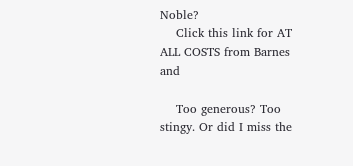Noble?
    Click this link for AT ALL COSTS from Barnes and

    Too generous? Too stingy. Or did I miss the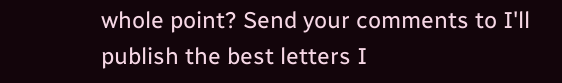whole point? Send your comments to I'll publish the best letters I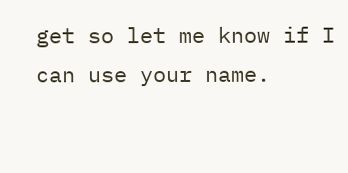get so let me know if I can use your name.